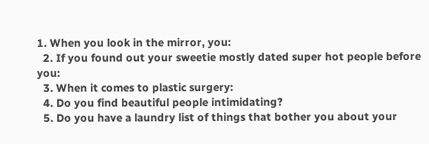1. When you look in the mirror, you:
  2. If you found out your sweetie mostly dated super hot people before you:
  3. When it comes to plastic surgery:
  4. Do you find beautiful people intimidating?
  5. Do you have a laundry list of things that bother you about your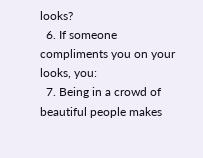looks?
  6. If someone compliments you on your looks, you:
  7. Being in a crowd of beautiful people makes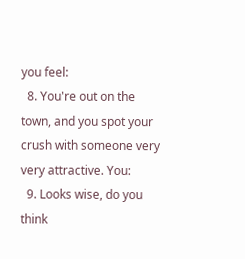you feel:
  8. You're out on the town, and you spot your crush with someone very very attractive. You:
  9. Looks wise, do you think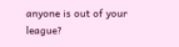anyone is out of your league?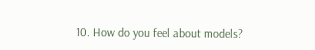10. How do you feel about models?